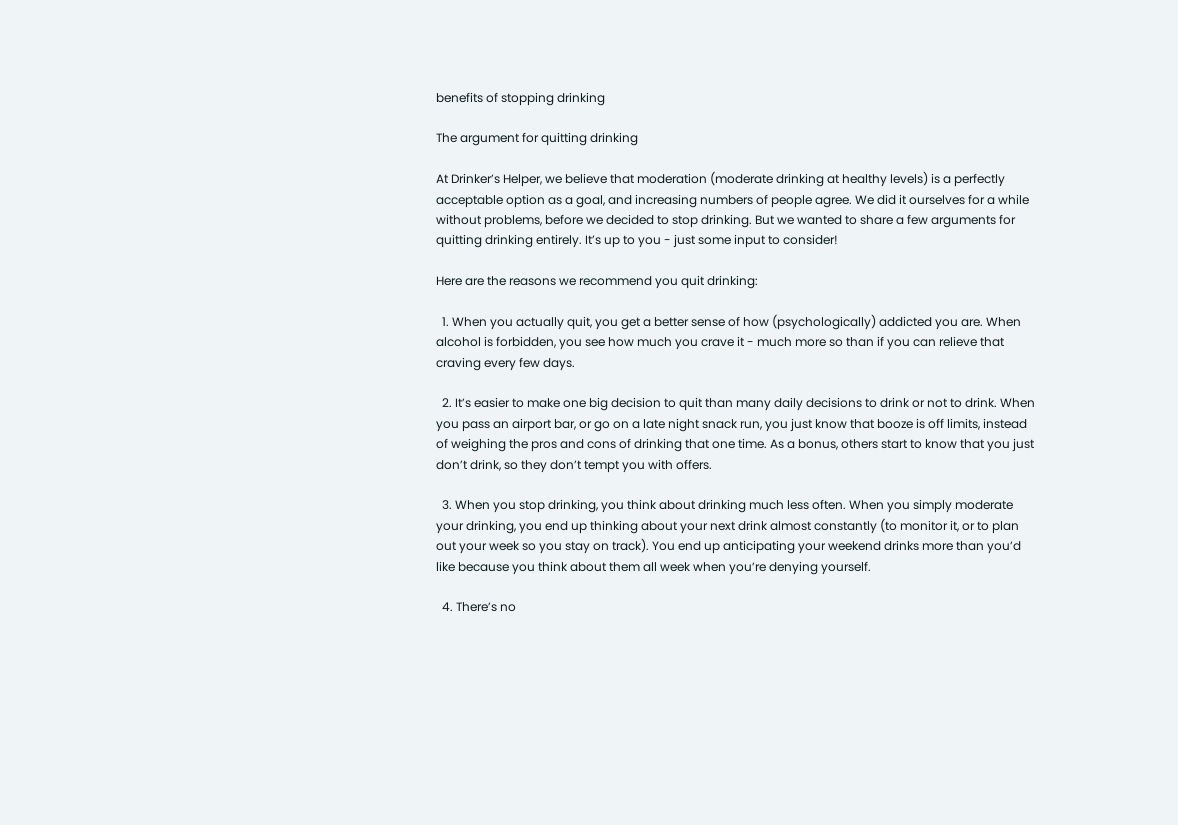benefits of stopping drinking

The argument for quitting drinking

At Drinker’s Helper, we believe that moderation (moderate drinking at healthy levels) is a perfectly acceptable option as a goal, and increasing numbers of people agree. We did it ourselves for a while without problems, before we decided to stop drinking. But we wanted to share a few arguments for quitting drinking entirely. It’s up to you - just some input to consider!

Here are the reasons we recommend you quit drinking:

  1. When you actually quit, you get a better sense of how (psychologically) addicted you are. When alcohol is forbidden, you see how much you crave it - much more so than if you can relieve that craving every few days.

  2. It’s easier to make one big decision to quit than many daily decisions to drink or not to drink. When you pass an airport bar, or go on a late night snack run, you just know that booze is off limits, instead of weighing the pros and cons of drinking that one time. As a bonus, others start to know that you just don’t drink, so they don’t tempt you with offers.

  3. When you stop drinking, you think about drinking much less often. When you simply moderate your drinking, you end up thinking about your next drink almost constantly (to monitor it, or to plan out your week so you stay on track). You end up anticipating your weekend drinks more than you’d like because you think about them all week when you’re denying yourself.

  4. There’s no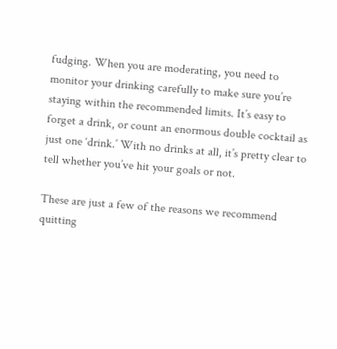fudging. When you are moderating, you need to monitor your drinking carefully to make sure you’re staying within the recommended limits. It’s easy to forget a drink, or count an enormous double cocktail as just one ‘drink.’ With no drinks at all, it’s pretty clear to tell whether you’ve hit your goals or not.

These are just a few of the reasons we recommend quitting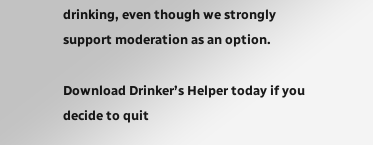drinking, even though we strongly support moderation as an option.

Download Drinker’s Helper today if you decide to quit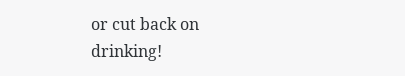or cut back on drinking!